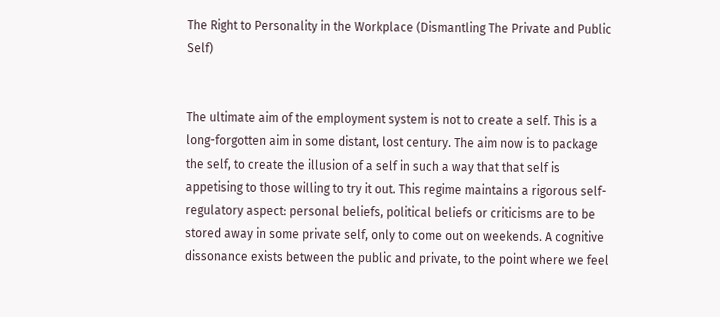The Right to Personality in the Workplace (Dismantling The Private and Public Self)


The ultimate aim of the employment system is not to create a self. This is a long-forgotten aim in some distant, lost century. The aim now is to package the self, to create the illusion of a self in such a way that that self is appetising to those willing to try it out. This regime maintains a rigorous self-regulatory aspect: personal beliefs, political beliefs or criticisms are to be stored away in some private self, only to come out on weekends. A cognitive dissonance exists between the public and private, to the point where we feel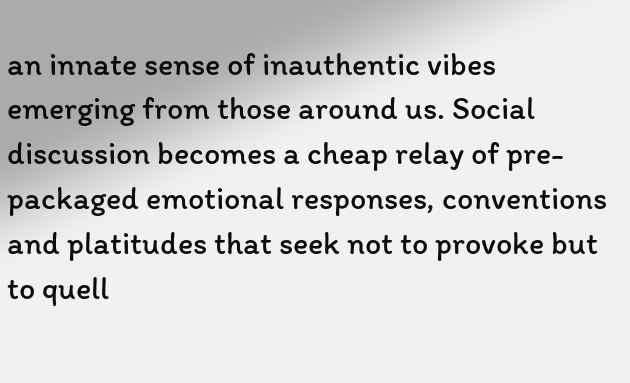an innate sense of inauthentic vibes emerging from those around us. Social discussion becomes a cheap relay of pre-packaged emotional responses, conventions and platitudes that seek not to provoke but to quell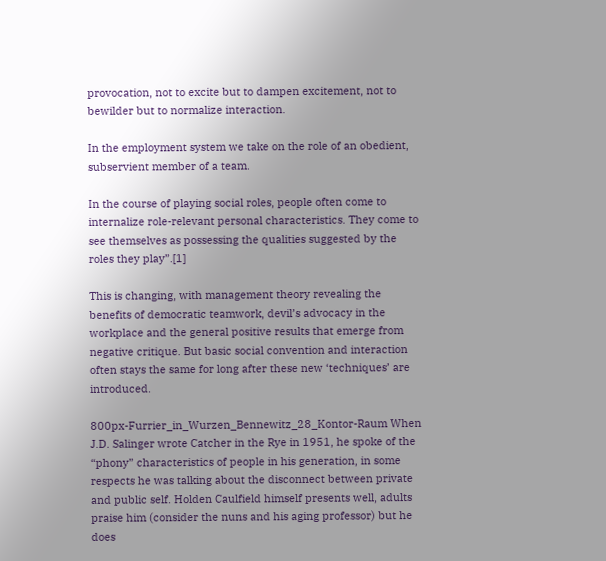provocation, not to excite but to dampen excitement, not to bewilder but to normalize interaction.

In the employment system we take on the role of an obedient, subservient member of a team.

In the course of playing social roles, people often come to internalize role-relevant personal characteristics. They come to see themselves as possessing the qualities suggested by the roles they play”.[1]

This is changing, with management theory revealing the benefits of democratic teamwork, devil’s advocacy in the workplace and the general positive results that emerge from negative critique. But basic social convention and interaction often stays the same for long after these new ‘techniques’ are introduced.

800px-Furrier_in_Wurzen_Bennewitz_28_Kontor-Raum When J.D. Salinger wrote Catcher in the Rye in 1951, he spoke of the “phony” characteristics of people in his generation, in some respects he was talking about the disconnect between private and public self. Holden Caulfield himself presents well, adults praise him (consider the nuns and his aging professor) but he does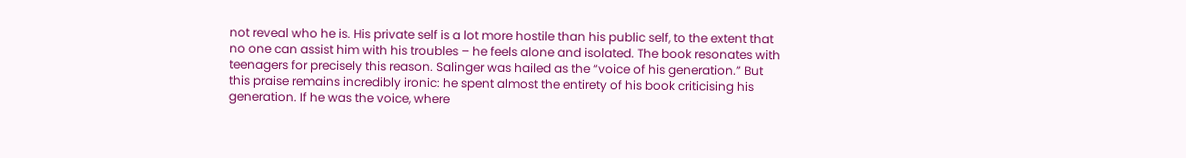not reveal who he is. His private self is a lot more hostile than his public self, to the extent that no one can assist him with his troubles – he feels alone and isolated. The book resonates with teenagers for precisely this reason. Salinger was hailed as the “voice of his generation.” But this praise remains incredibly ironic: he spent almost the entirety of his book criticising his generation. If he was the voice, where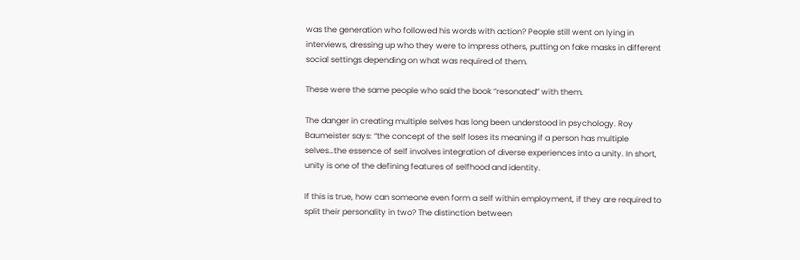was the generation who followed his words with action? People still went on lying in interviews, dressing up who they were to impress others, putting on fake masks in different social settings depending on what was required of them.

These were the same people who said the book “resonated” with them.

The danger in creating multiple selves has long been understood in psychology. Roy Baumeister says: “the concept of the self loses its meaning if a person has multiple selves…the essence of self involves integration of diverse experiences into a unity. In short, unity is one of the defining features of selfhood and identity.

If this is true, how can someone even form a self within employment, if they are required to split their personality in two? The distinction between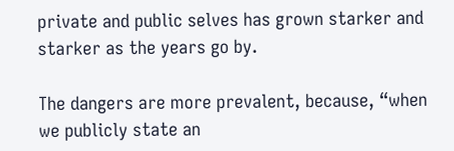private and public selves has grown starker and starker as the years go by.

The dangers are more prevalent, because, “when we publicly state an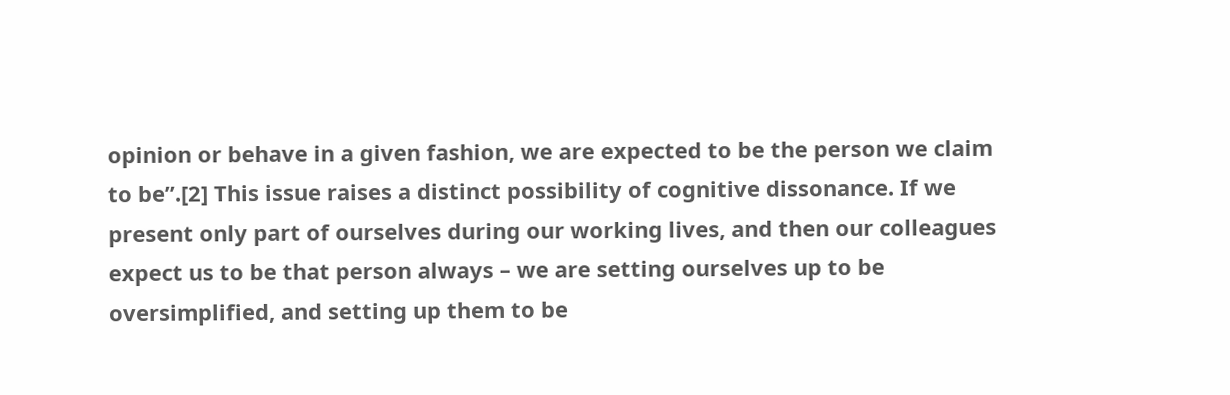opinion or behave in a given fashion, we are expected to be the person we claim to be”.[2] This issue raises a distinct possibility of cognitive dissonance. If we present only part of ourselves during our working lives, and then our colleagues expect us to be that person always – we are setting ourselves up to be oversimplified, and setting up them to be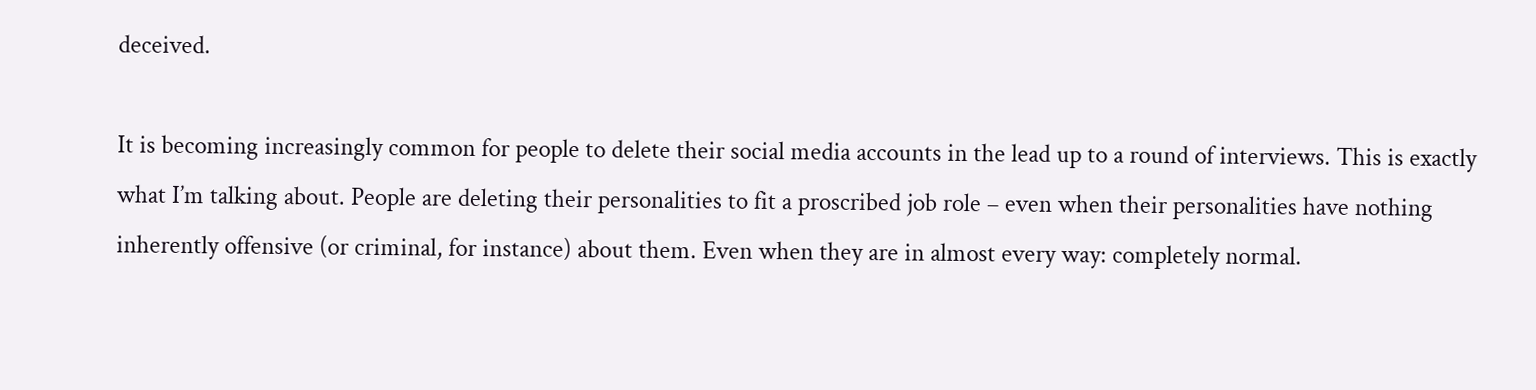deceived.

It is becoming increasingly common for people to delete their social media accounts in the lead up to a round of interviews. This is exactly what I’m talking about. People are deleting their personalities to fit a proscribed job role – even when their personalities have nothing inherently offensive (or criminal, for instance) about them. Even when they are in almost every way: completely normal.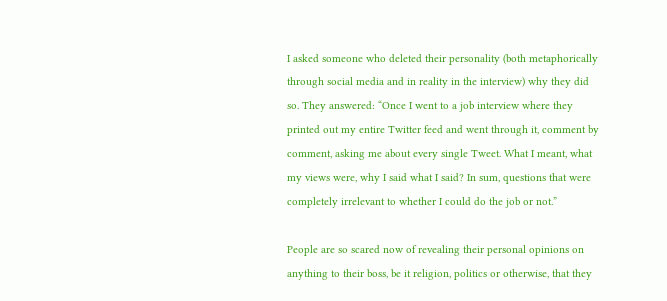I asked someone who deleted their personality (both metaphorically through social media and in reality in the interview) why they did so. They answered: “Once I went to a job interview where they printed out my entire Twitter feed and went through it, comment by comment, asking me about every single Tweet. What I meant, what my views were, why I said what I said? In sum, questions that were completely irrelevant to whether I could do the job or not.”

People are so scared now of revealing their personal opinions on anything to their boss, be it religion, politics or otherwise, that they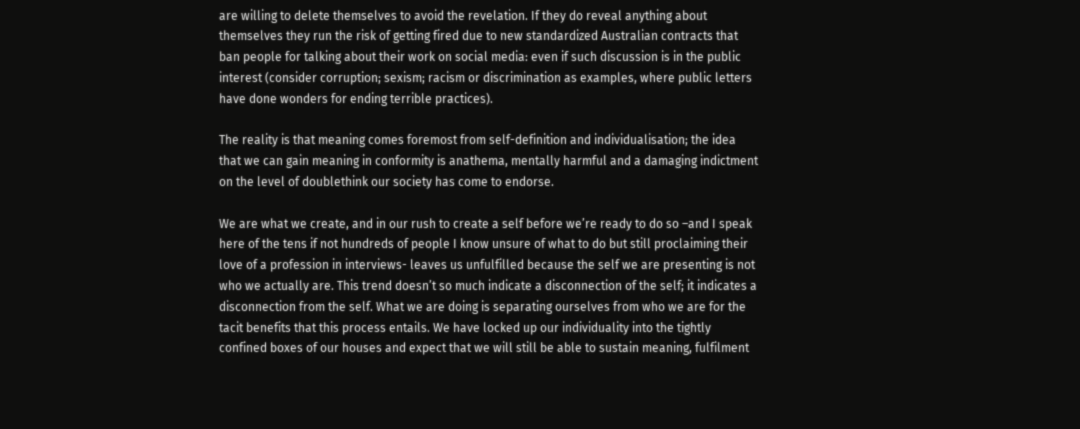are willing to delete themselves to avoid the revelation. If they do reveal anything about themselves they run the risk of getting fired due to new standardized Australian contracts that ban people for talking about their work on social media: even if such discussion is in the public interest (consider corruption; sexism; racism or discrimination as examples, where public letters have done wonders for ending terrible practices).

The reality is that meaning comes foremost from self-definition and individualisation; the idea that we can gain meaning in conformity is anathema, mentally harmful and a damaging indictment on the level of doublethink our society has come to endorse.

We are what we create, and in our rush to create a self before we’re ready to do so –and I speak here of the tens if not hundreds of people I know unsure of what to do but still proclaiming their love of a profession in interviews- leaves us unfulfilled because the self we are presenting is not who we actually are. This trend doesn’t so much indicate a disconnection of the self; it indicates a disconnection from the self. What we are doing is separating ourselves from who we are for the tacit benefits that this process entails. We have locked up our individuality into the tightly confined boxes of our houses and expect that we will still be able to sustain meaning, fulfilment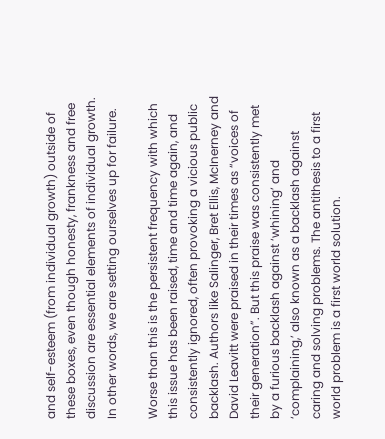and self-esteem (from individual growth) outside of these boxes, even though honesty, frankness and free discussion are essential elements of individual growth. In other words, we are setting ourselves up for failure.

Worse than this is the persistent frequency with which this issue has been raised, time and time again, and consistently ignored, often provoking a vicious public backlash. Authors like Salinger, Bret Ellis, McInerney and David Leavitt were praised in their times as “voices of their generation”. But this praise was consistently met by a furious backlash against ‘whining’ and ‘complaining,’ also known as a backlash against caring and solving problems. The antithesis to a first world problem is a first world solution.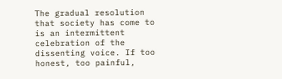The gradual resolution that society has come to is an intermittent celebration of the dissenting voice. If too honest, too painful,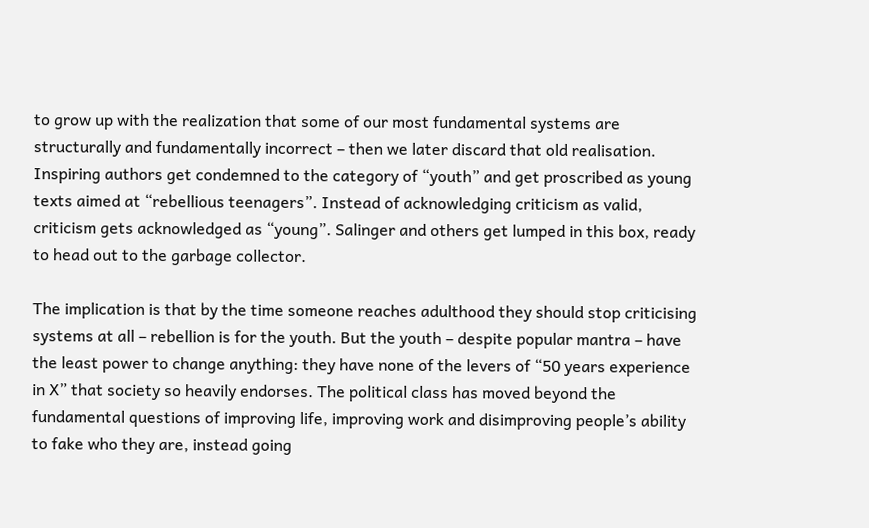to grow up with the realization that some of our most fundamental systems are structurally and fundamentally incorrect – then we later discard that old realisation. Inspiring authors get condemned to the category of “youth” and get proscribed as young texts aimed at “rebellious teenagers”. Instead of acknowledging criticism as valid, criticism gets acknowledged as “young”. Salinger and others get lumped in this box, ready to head out to the garbage collector.

The implication is that by the time someone reaches adulthood they should stop criticising systems at all – rebellion is for the youth. But the youth – despite popular mantra – have the least power to change anything: they have none of the levers of “50 years experience in X” that society so heavily endorses. The political class has moved beyond the fundamental questions of improving life, improving work and disimproving people’s ability to fake who they are, instead going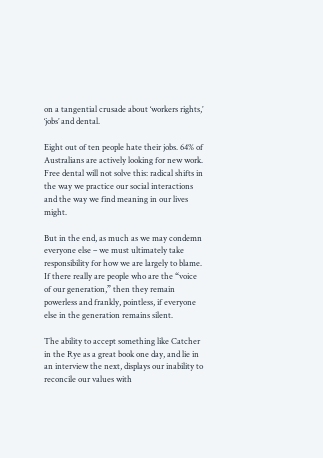on a tangential crusade about ‘workers rights,’ ‘jobs’ and dental.

Eight out of ten people hate their jobs. 64% of Australians are actively looking for new work. Free dental will not solve this: radical shifts in the way we practice our social interactions and the way we find meaning in our lives might.

But in the end, as much as we may condemn everyone else – we must ultimately take responsibility for how we are largely to blame. If there really are people who are the “voice of our generation,” then they remain powerless and frankly, pointless, if everyone else in the generation remains silent.

The ability to accept something like Catcher in the Rye as a great book one day, and lie in an interview the next, displays our inability to reconcile our values with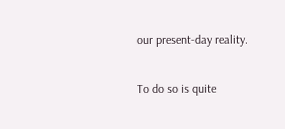our present-day reality.

To do so is quite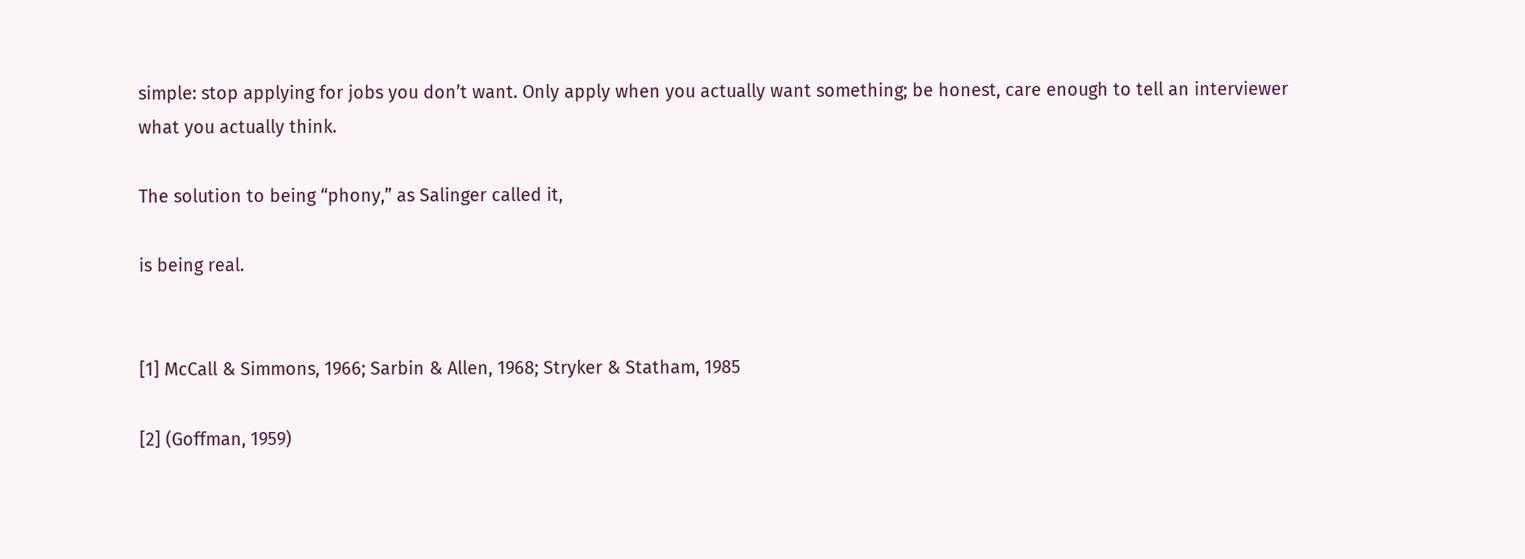simple: stop applying for jobs you don’t want. Only apply when you actually want something; be honest, care enough to tell an interviewer what you actually think.

The solution to being “phony,” as Salinger called it,

is being real.


[1] McCall & Simmons, 1966; Sarbin & Allen, 1968; Stryker & Statham, 1985

[2] (Goffman, 1959)